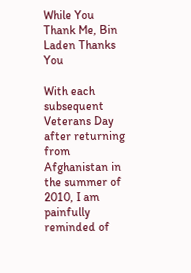While You Thank Me, Bin Laden Thanks You

With each subsequent Veterans Day after returning from Afghanistan in the summer of 2010, I am painfully reminded of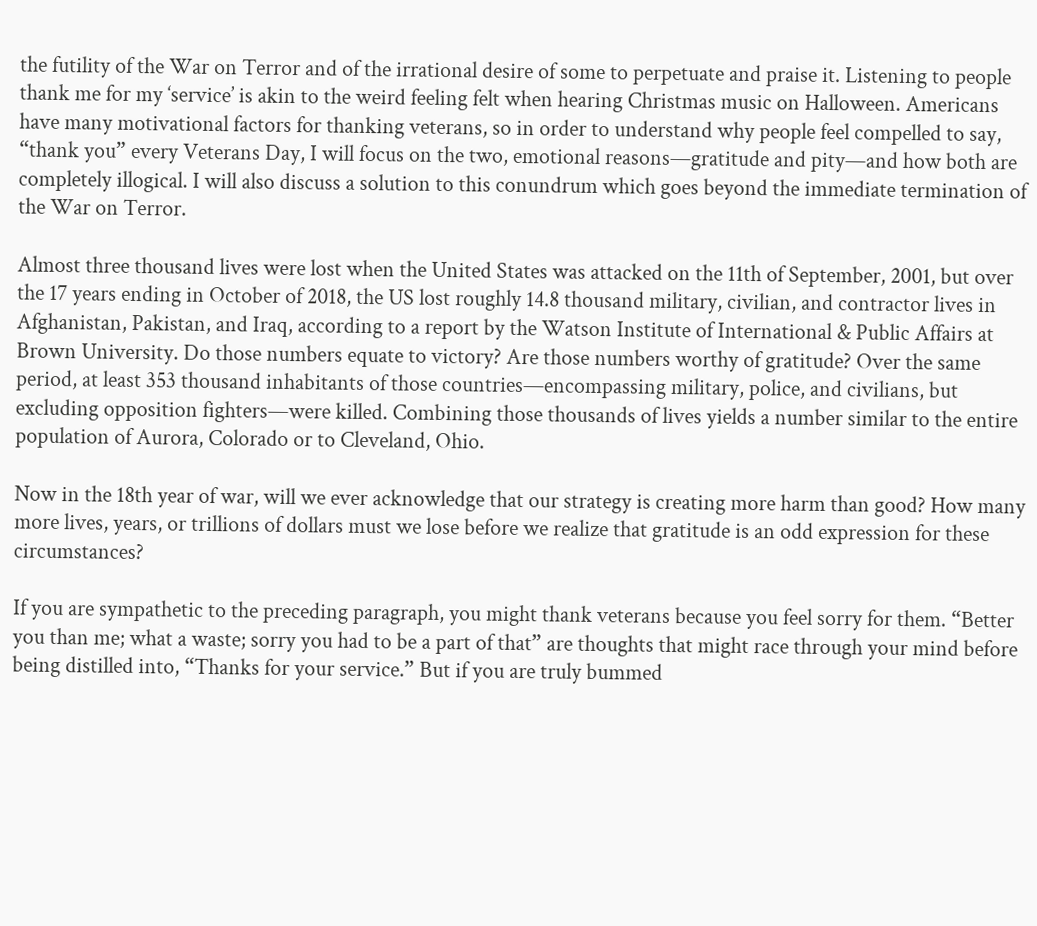the futility of the War on Terror and of the irrational desire of some to perpetuate and praise it. Listening to people thank me for my ‘service’ is akin to the weird feeling felt when hearing Christmas music on Halloween. Americans have many motivational factors for thanking veterans, so in order to understand why people feel compelled to say, “thank you” every Veterans Day, I will focus on the two, emotional reasons—gratitude and pity—and how both are completely illogical. I will also discuss a solution to this conundrum which goes beyond the immediate termination of the War on Terror.

Almost three thousand lives were lost when the United States was attacked on the 11th of September, 2001, but over the 17 years ending in October of 2018, the US lost roughly 14.8 thousand military, civilian, and contractor lives in Afghanistan, Pakistan, and Iraq, according to a report by the Watson Institute of International & Public Affairs at Brown University. Do those numbers equate to victory? Are those numbers worthy of gratitude? Over the same period, at least 353 thousand inhabitants of those countries—encompassing military, police, and civilians, but excluding opposition fighters—were killed. Combining those thousands of lives yields a number similar to the entire population of Aurora, Colorado or to Cleveland, Ohio.

Now in the 18th year of war, will we ever acknowledge that our strategy is creating more harm than good? How many more lives, years, or trillions of dollars must we lose before we realize that gratitude is an odd expression for these circumstances?

If you are sympathetic to the preceding paragraph, you might thank veterans because you feel sorry for them. “Better you than me; what a waste; sorry you had to be a part of that” are thoughts that might race through your mind before being distilled into, “Thanks for your service.” But if you are truly bummed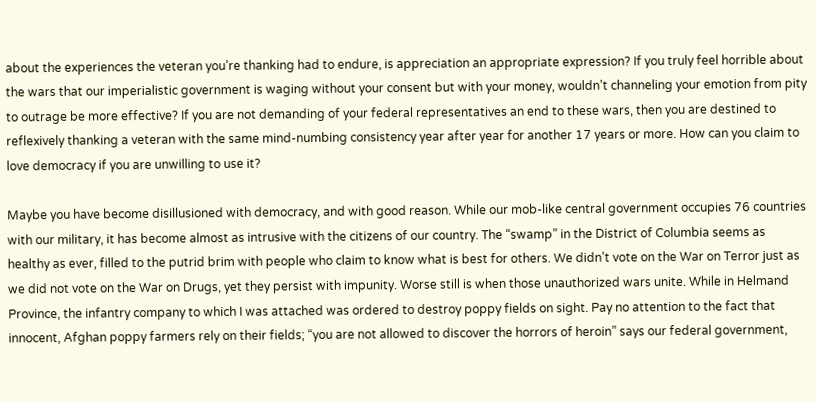about the experiences the veteran you’re thanking had to endure, is appreciation an appropriate expression? If you truly feel horrible about the wars that our imperialistic government is waging without your consent but with your money, wouldn’t channeling your emotion from pity to outrage be more effective? If you are not demanding of your federal representatives an end to these wars, then you are destined to reflexively thanking a veteran with the same mind-numbing consistency year after year for another 17 years or more. How can you claim to love democracy if you are unwilling to use it?

Maybe you have become disillusioned with democracy, and with good reason. While our mob-like central government occupies 76 countries with our military, it has become almost as intrusive with the citizens of our country. The “swamp” in the District of Columbia seems as healthy as ever, filled to the putrid brim with people who claim to know what is best for others. We didn’t vote on the War on Terror just as we did not vote on the War on Drugs, yet they persist with impunity. Worse still is when those unauthorized wars unite. While in Helmand Province, the infantry company to which I was attached was ordered to destroy poppy fields on sight. Pay no attention to the fact that innocent, Afghan poppy farmers rely on their fields; “you are not allowed to discover the horrors of heroin” says our federal government,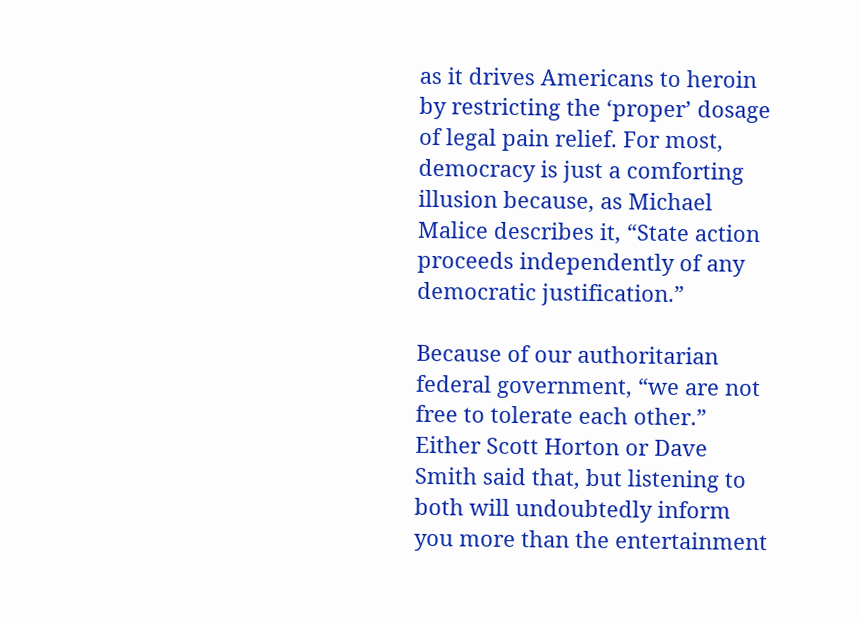as it drives Americans to heroin by restricting the ‘proper’ dosage of legal pain relief. For most, democracy is just a comforting illusion because, as Michael Malice describes it, “State action proceeds independently of any democratic justification.”

Because of our authoritarian federal government, “we are not free to tolerate each other.” Either Scott Horton or Dave Smith said that, but listening to both will undoubtedly inform you more than the entertainment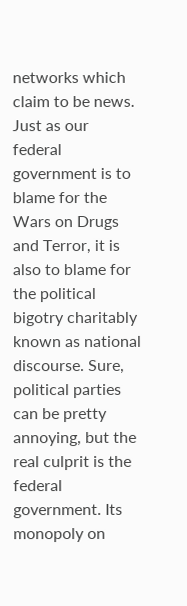networks which claim to be news. Just as our federal government is to blame for the Wars on Drugs and Terror, it is also to blame for the political bigotry charitably known as national discourse. Sure, political parties can be pretty annoying, but the real culprit is the federal government. Its monopoly on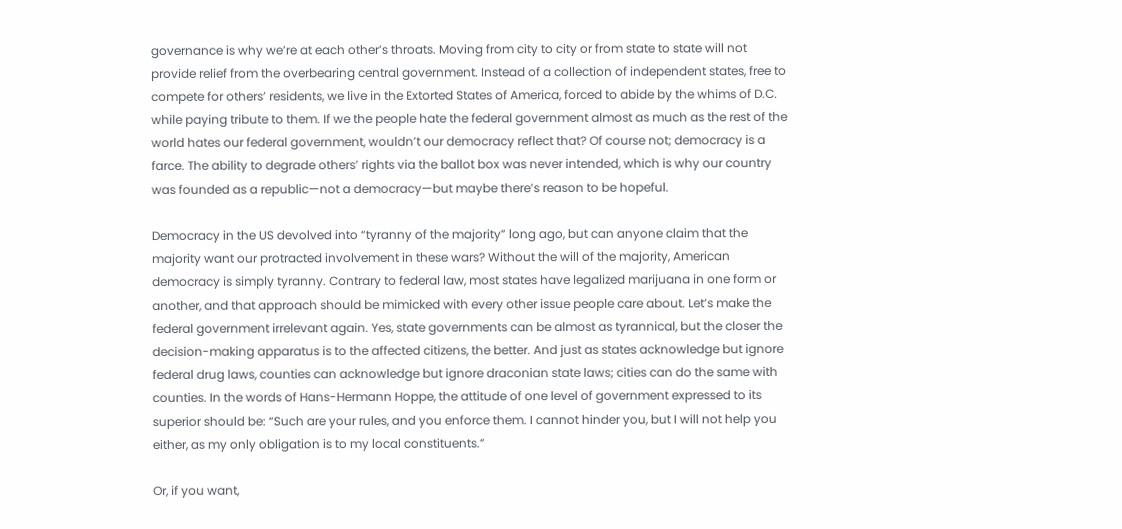governance is why we’re at each other’s throats. Moving from city to city or from state to state will not provide relief from the overbearing central government. Instead of a collection of independent states, free to compete for others’ residents, we live in the Extorted States of America, forced to abide by the whims of D.C. while paying tribute to them. If we the people hate the federal government almost as much as the rest of the world hates our federal government, wouldn’t our democracy reflect that? Of course not; democracy is a farce. The ability to degrade others’ rights via the ballot box was never intended, which is why our country was founded as a republic—not a democracy—but maybe there’s reason to be hopeful.

Democracy in the US devolved into “tyranny of the majority” long ago, but can anyone claim that the majority want our protracted involvement in these wars? Without the will of the majority, American democracy is simply tyranny. Contrary to federal law, most states have legalized marijuana in one form or another, and that approach should be mimicked with every other issue people care about. Let’s make the federal government irrelevant again. Yes, state governments can be almost as tyrannical, but the closer the decision-making apparatus is to the affected citizens, the better. And just as states acknowledge but ignore federal drug laws, counties can acknowledge but ignore draconian state laws; cities can do the same with counties. In the words of Hans-Hermann Hoppe, the attitude of one level of government expressed to its superior should be: “Such are your rules, and you enforce them. I cannot hinder you, but I will not help you either, as my only obligation is to my local constituents.”

Or, if you want,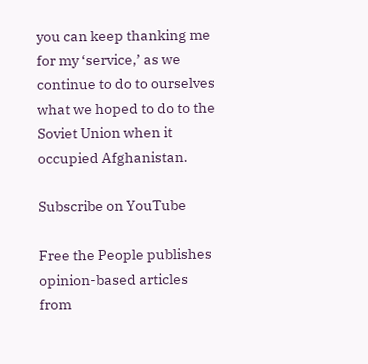you can keep thanking me for my ‘service,’ as we continue to do to ourselves what we hoped to do to the Soviet Union when it occupied Afghanistan.

Subscribe on YouTube

Free the People publishes opinion-based articles from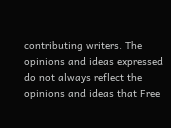contributing writers. The opinions and ideas expressed do not always reflect the opinions and ideas that Free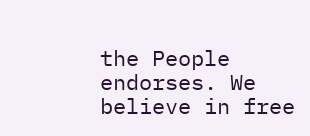the People endorses. We believe in free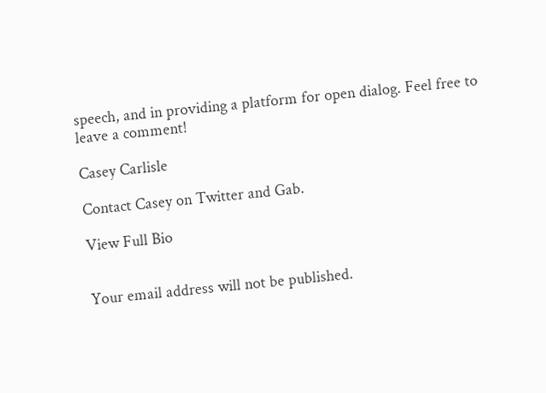speech, and in providing a platform for open dialog. Feel free to leave a comment!

Casey Carlisle

Contact Casey on Twitter and Gab.

View Full Bio


Your email address will not be published.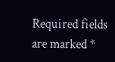Required fields are marked *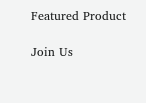Featured Product

Join Us